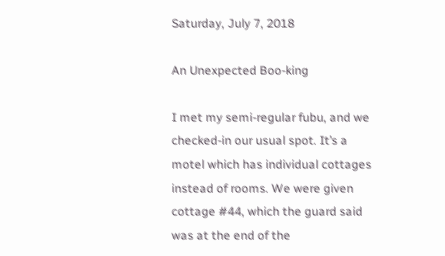Saturday, July 7, 2018

An Unexpected Boo-king

I met my semi-regular fubu, and we checked-in our usual spot. It’s a motel which has individual cottages instead of rooms. We were given cottage #44, which the guard said was at the end of the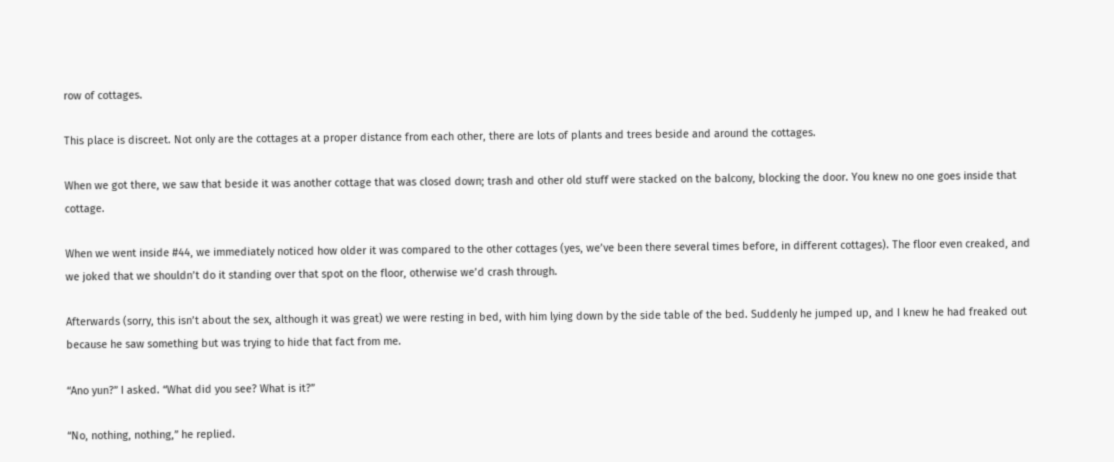row of cottages.

This place is discreet. Not only are the cottages at a proper distance from each other, there are lots of plants and trees beside and around the cottages.

When we got there, we saw that beside it was another cottage that was closed down; trash and other old stuff were stacked on the balcony, blocking the door. You knew no one goes inside that cottage.

When we went inside #44, we immediately noticed how older it was compared to the other cottages (yes, we’ve been there several times before, in different cottages). The floor even creaked, and we joked that we shouldn’t do it standing over that spot on the floor, otherwise we’d crash through.

Afterwards (sorry, this isn’t about the sex, although it was great) we were resting in bed, with him lying down by the side table of the bed. Suddenly he jumped up, and I knew he had freaked out because he saw something but was trying to hide that fact from me.

“Ano yun?” I asked. “What did you see? What is it?”

“No, nothing, nothing,” he replied.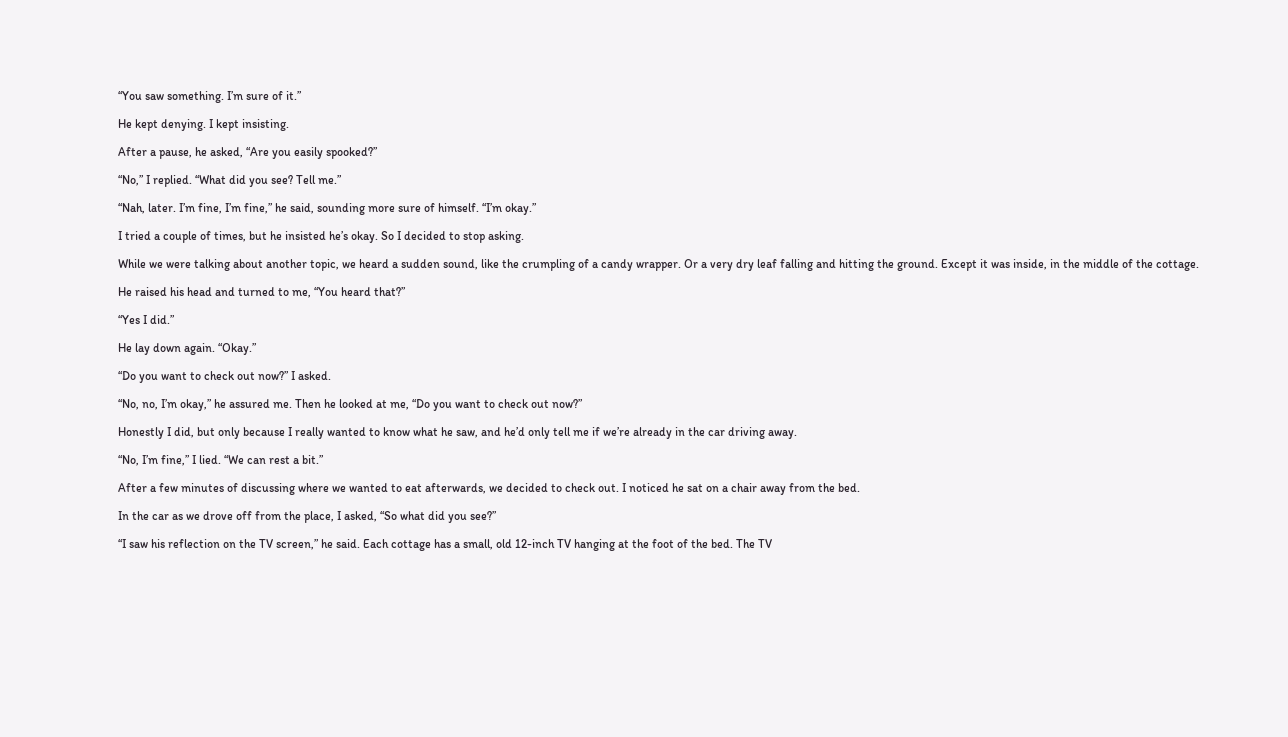“You saw something. I’m sure of it.”

He kept denying. I kept insisting.

After a pause, he asked, “Are you easily spooked?”

“No,” I replied. “What did you see? Tell me.”

“Nah, later. I’m fine, I’m fine,” he said, sounding more sure of himself. “I’m okay.”

I tried a couple of times, but he insisted he’s okay. So I decided to stop asking.

While we were talking about another topic, we heard a sudden sound, like the crumpling of a candy wrapper. Or a very dry leaf falling and hitting the ground. Except it was inside, in the middle of the cottage.

He raised his head and turned to me, “You heard that?”

“Yes I did.”

He lay down again. “Okay.”

“Do you want to check out now?” I asked.

“No, no, I’m okay,” he assured me. Then he looked at me, “Do you want to check out now?”

Honestly I did, but only because I really wanted to know what he saw, and he’d only tell me if we’re already in the car driving away.

“No, I’m fine,” I lied. “We can rest a bit.”

After a few minutes of discussing where we wanted to eat afterwards, we decided to check out. I noticed he sat on a chair away from the bed.

In the car as we drove off from the place, I asked, “So what did you see?”

“I saw his reflection on the TV screen,” he said. Each cottage has a small, old 12-inch TV hanging at the foot of the bed. The TV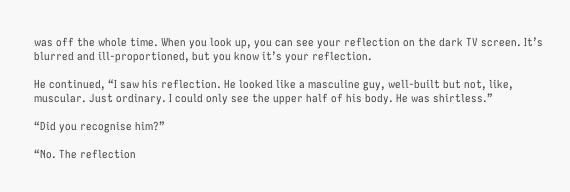was off the whole time. When you look up, you can see your reflection on the dark TV screen. It’s blurred and ill-proportioned, but you know it’s your reflection.

He continued, “I saw his reflection. He looked like a masculine guy, well-built but not, like, muscular. Just ordinary. I could only see the upper half of his body. He was shirtless.”

“Did you recognise him?”

“No. The reflection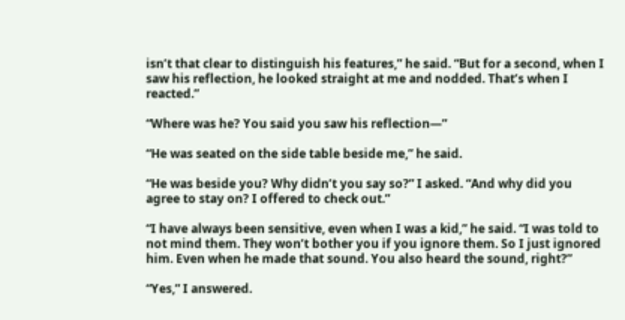isn’t that clear to distinguish his features,” he said. “But for a second, when I saw his reflection, he looked straight at me and nodded. That’s when I reacted.”

“Where was he? You said you saw his reflection—”

“He was seated on the side table beside me,” he said.

“He was beside you? Why didn’t you say so?” I asked. “And why did you agree to stay on? I offered to check out.”

“I have always been sensitive, even when I was a kid,” he said. “I was told to not mind them. They won’t bother you if you ignore them. So I just ignored him. Even when he made that sound. You also heard the sound, right?”

“Yes,” I answered.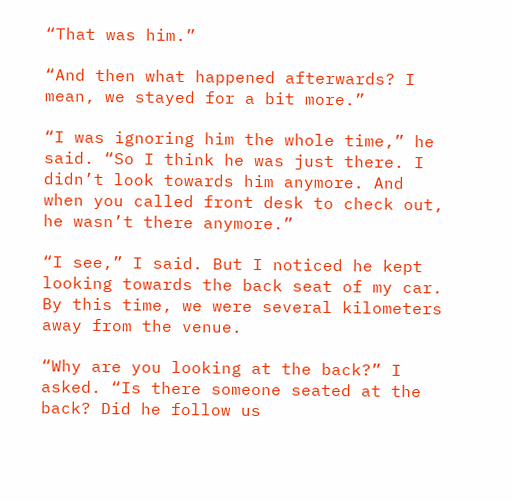“That was him.”

“And then what happened afterwards? I mean, we stayed for a bit more.”

“I was ignoring him the whole time,” he said. “So I think he was just there. I didn’t look towards him anymore. And when you called front desk to check out, he wasn’t there anymore.”

“I see,” I said. But I noticed he kept looking towards the back seat of my car. By this time, we were several kilometers away from the venue.

“Why are you looking at the back?” I asked. “Is there someone seated at the back? Did he follow us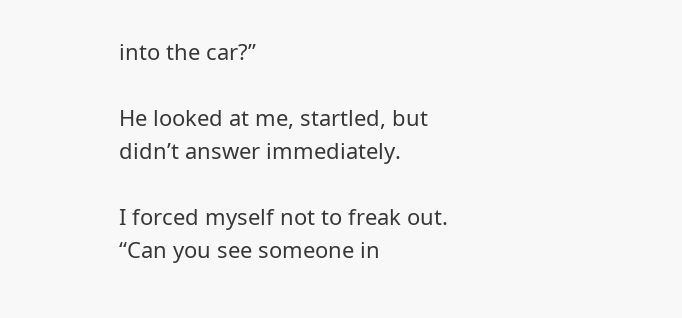into the car?”

He looked at me, startled, but didn’t answer immediately.

I forced myself not to freak out. “Can you see someone in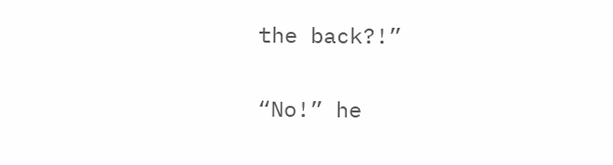the back?!”

“No!” he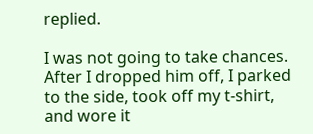replied.

I was not going to take chances. After I dropped him off, I parked to the side, took off my t-shirt, and wore it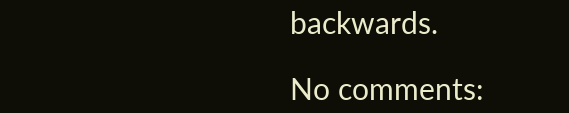backwards.

No comments: